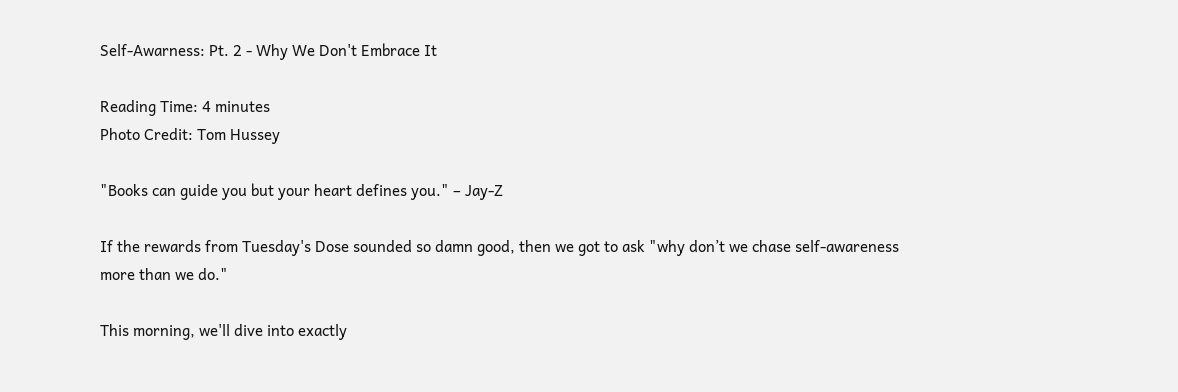Self-Awarness: Pt. 2 - Why We Don't Embrace It

Reading Time: 4 minutes
Photo Credit: Tom Hussey

"Books can guide you but your heart defines you." – Jay-Z

If the rewards from Tuesday's Dose sounded so damn good, then we got to ask "why don’t we chase self-awareness more than we do."

This morning, we'll dive into exactly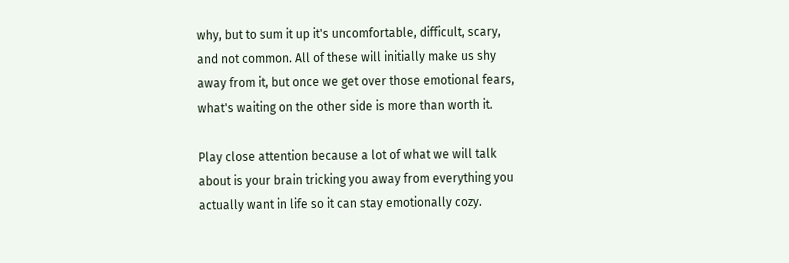why, but to sum it up it's uncomfortable, difficult, scary, and not common. All of these will initially make us shy away from it, but once we get over those emotional fears, what's waiting on the other side is more than worth it.

Play close attention because a lot of what we will talk about is your brain tricking you away from everything you actually want in life so it can stay emotionally cozy.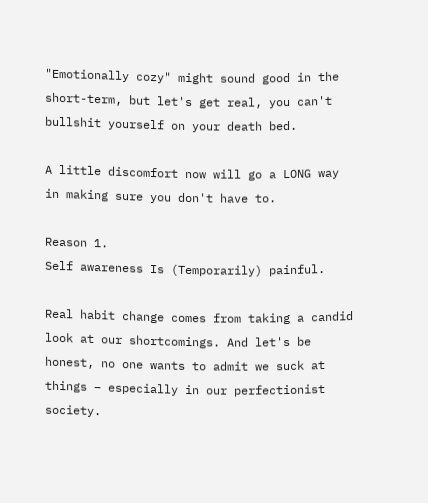"Emotionally cozy" might sound good in the short-term, but let's get real, you can't bullshit yourself on your death bed.

A little discomfort now will go a LONG way in making sure you don't have to.

Reason 1.
Self awareness Is (Temporarily) painful.

Real habit change comes from taking a candid look at our shortcomings. And let's be honest, no one wants to admit we suck at things – especially in our perfectionist society.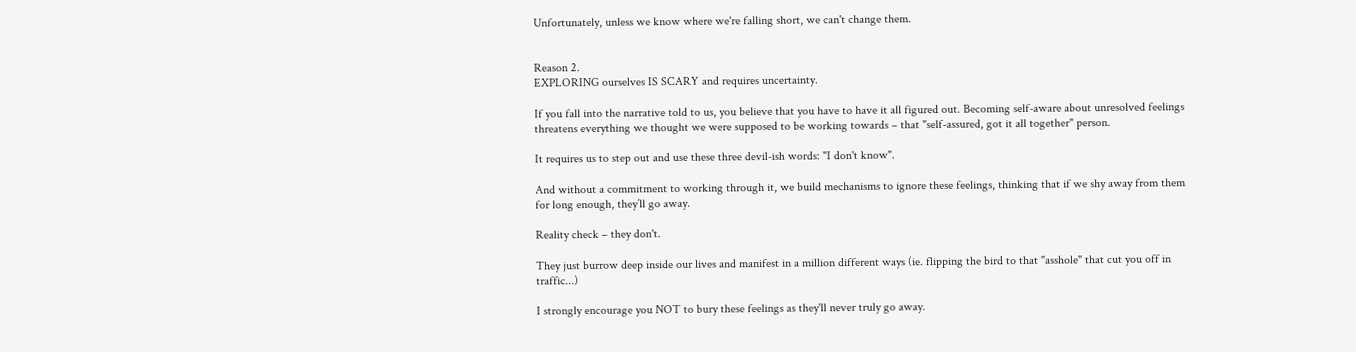Unfortunately, unless we know where we're falling short, we can't change them.


Reason 2.
EXPLORING ourselves IS SCARY and requires uncertainty.

If you fall into the narrative told to us, you believe that you have to have it all figured out. Becoming self-aware about unresolved feelings threatens everything we thought we were supposed to be working towards – that "self-assured, got it all together" person.

It requires us to step out and use these three devil-ish words: "I don't know".

And without a commitment to working through it, we build mechanisms to ignore these feelings, thinking that if we shy away from them for long enough, they’ll go away.

Reality check – they don't.

They just burrow deep inside our lives and manifest in a million different ways (ie. flipping the bird to that "asshole" that cut you off in traffic...)

I strongly encourage you NOT to bury these feelings as they'll never truly go away.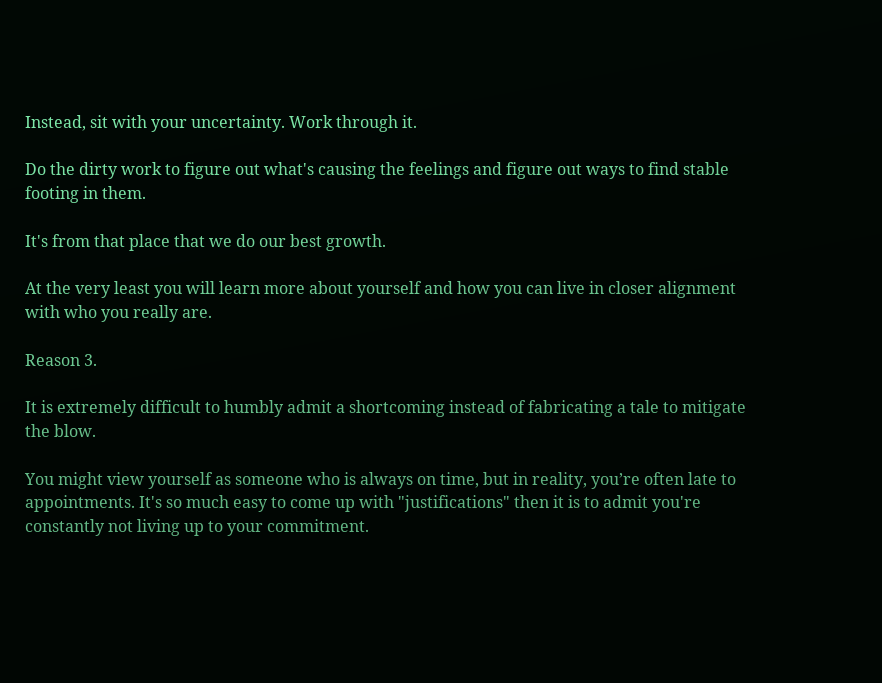Instead, sit with your uncertainty. Work through it.

Do the dirty work to figure out what's causing the feelings and figure out ways to find stable footing in them.

It's from that place that we do our best growth.

At the very least you will learn more about yourself and how you can live in closer alignment with who you really are.

Reason 3.

It is extremely difficult to humbly admit a shortcoming instead of fabricating a tale to mitigate the blow.

You might view yourself as someone who is always on time, but in reality, you’re often late to appointments. It's so much easy to come up with "justifications" then it is to admit you're constantly not living up to your commitment.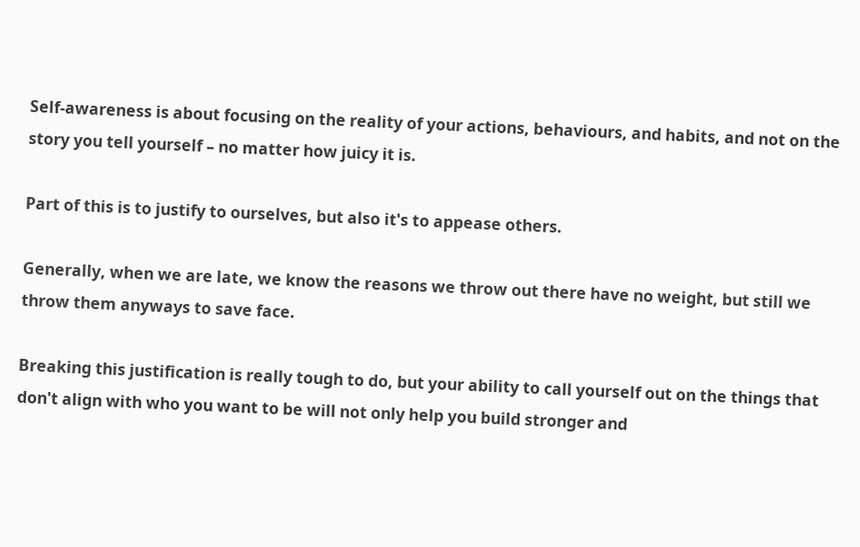Self-awareness is about focusing on the reality of your actions, behaviours, and habits, and not on the story you tell yourself – no matter how juicy it is.

Part of this is to justify to ourselves, but also it's to appease others.

Generally, when we are late, we know the reasons we throw out there have no weight, but still we throw them anyways to save face.

Breaking this justification is really tough to do, but your ability to call yourself out on the things that don't align with who you want to be will not only help you build stronger and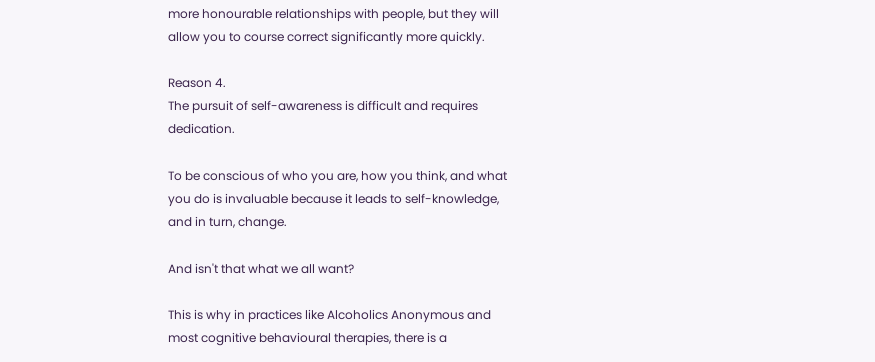more honourable relationships with people, but they will allow you to course correct significantly more quickly.

Reason 4.
The pursuit of self-awareness is difficult and requires dedication.

To be conscious of who you are, how you think, and what you do is invaluable because it leads to self-knowledge, and in turn, change.

And isn't that what we all want?

This is why in practices like Alcoholics Anonymous and most cognitive behavioural therapies, there is a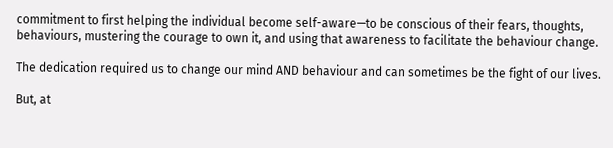commitment to first helping the individual become self-aware—to be conscious of their fears, thoughts, behaviours, mustering the courage to own it, and using that awareness to facilitate the behaviour change.

The dedication required us to change our mind AND behaviour and can sometimes be the fight of our lives.

But, at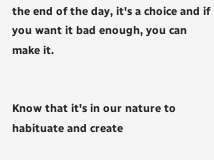the end of the day, it's a choice and if you want it bad enough, you can make it.


Know that it's in our nature to habituate and create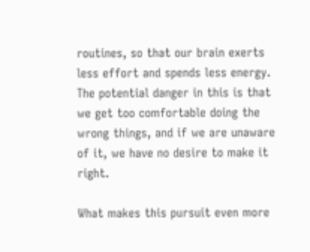routines, so that our brain exerts less effort and spends less energy. The potential danger in this is that we get too comfortable doing the wrong things, and if we are unaware of it, we have no desire to make it right.

What makes this pursuit even more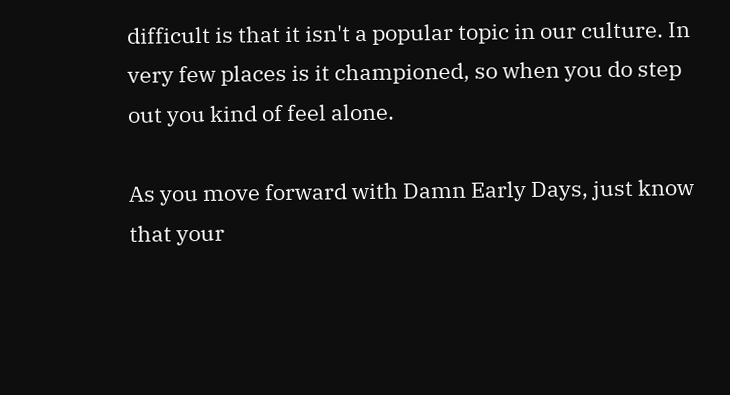difficult is that it isn't a popular topic in our culture. In very few places is it championed, so when you do step out you kind of feel alone.

As you move forward with Damn Early Days, just know that your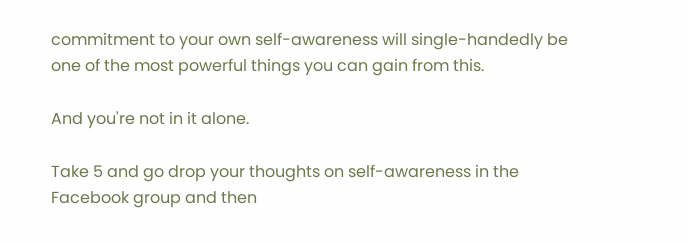commitment to your own self-awareness will single-handedly be one of the most powerful things you can gain from this.

And you're not in it alone.

Take 5 and go drop your thoughts on self-awareness in the Facebook group and then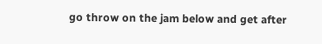go throw on the jam below and get after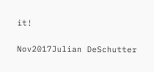it!

Nov2017Julian DeSchutter